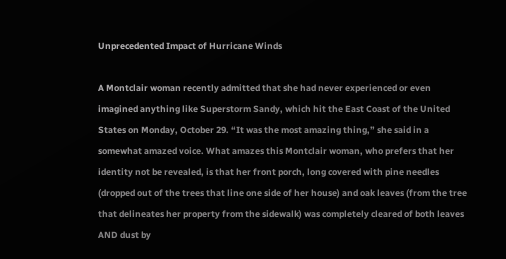Unprecedented Impact of Hurricane Winds

A Montclair woman recently admitted that she had never experienced or even imagined anything like Superstorm Sandy, which hit the East Coast of the United States on Monday, October 29. “It was the most amazing thing,” she said in a somewhat amazed voice. What amazes this Montclair woman, who prefers that her identity not be revealed, is that her front porch, long covered with pine needles (dropped out of the trees that line one side of her house) and oak leaves (from the tree that delineates her property from the sidewalk) was completely cleared of both leaves AND dust by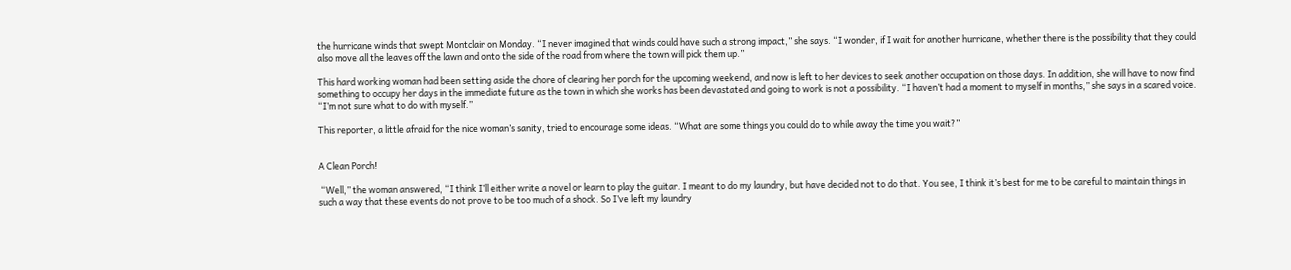the hurricane winds that swept Montclair on Monday. “I never imagined that winds could have such a strong impact,” she says. “I wonder, if I wait for another hurricane, whether there is the possibility that they could also move all the leaves off the lawn and onto the side of the road from where the town will pick them up.”

This hard working woman had been setting aside the chore of clearing her porch for the upcoming weekend, and now is left to her devices to seek another occupation on those days. In addition, she will have to now find something to occupy her days in the immediate future as the town in which she works has been devastated and going to work is not a possibility. “I haven’t had a moment to myself in months,” she says in a scared voice. “I’m not sure what to do with myself.”

This reporter, a little afraid for the nice woman’s sanity, tried to encourage some ideas. “What are some things you could do to while away the time you wait?”


A Clean Porch!

 “Well,” the woman answered, “I think I’ll either write a novel or learn to play the guitar. I meant to do my laundry, but have decided not to do that. You see, I think it’s best for me to be careful to maintain things in such a way that these events do not prove to be too much of a shock. So I’ve left my laundry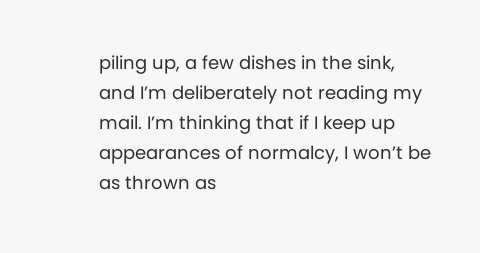piling up, a few dishes in the sink, and I’m deliberately not reading my mail. I’m thinking that if I keep up appearances of normalcy, I won’t be as thrown as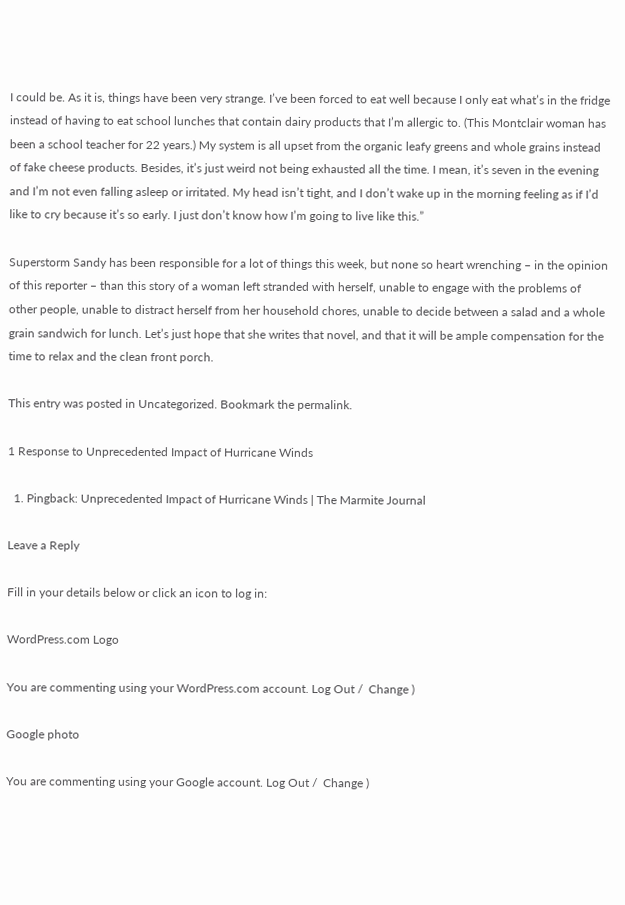I could be. As it is, things have been very strange. I’ve been forced to eat well because I only eat what’s in the fridge instead of having to eat school lunches that contain dairy products that I’m allergic to. (This Montclair woman has been a school teacher for 22 years.) My system is all upset from the organic leafy greens and whole grains instead of fake cheese products. Besides, it’s just weird not being exhausted all the time. I mean, it’s seven in the evening and I’m not even falling asleep or irritated. My head isn’t tight, and I don’t wake up in the morning feeling as if I’d like to cry because it’s so early. I just don’t know how I’m going to live like this.”

Superstorm Sandy has been responsible for a lot of things this week, but none so heart wrenching – in the opinion of this reporter – than this story of a woman left stranded with herself, unable to engage with the problems of other people, unable to distract herself from her household chores, unable to decide between a salad and a whole grain sandwich for lunch. Let’s just hope that she writes that novel, and that it will be ample compensation for the time to relax and the clean front porch.

This entry was posted in Uncategorized. Bookmark the permalink.

1 Response to Unprecedented Impact of Hurricane Winds

  1. Pingback: Unprecedented Impact of Hurricane Winds | The Marmite Journal

Leave a Reply

Fill in your details below or click an icon to log in:

WordPress.com Logo

You are commenting using your WordPress.com account. Log Out /  Change )

Google photo

You are commenting using your Google account. Log Out /  Change )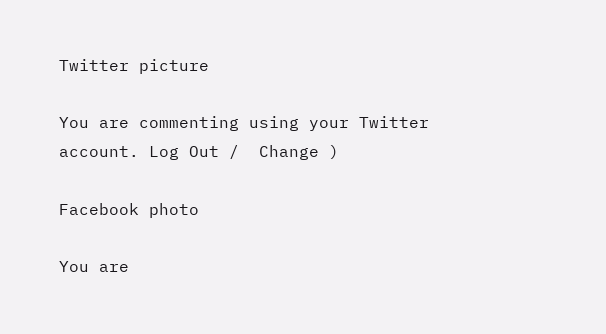Twitter picture

You are commenting using your Twitter account. Log Out /  Change )

Facebook photo

You are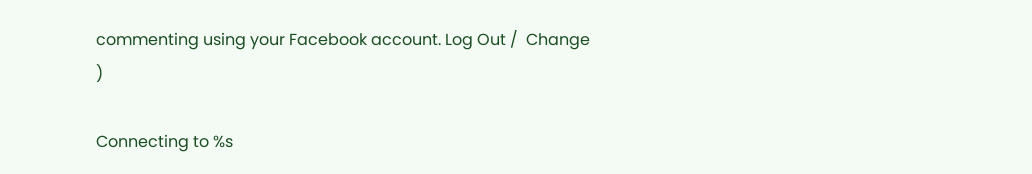commenting using your Facebook account. Log Out /  Change )

Connecting to %s